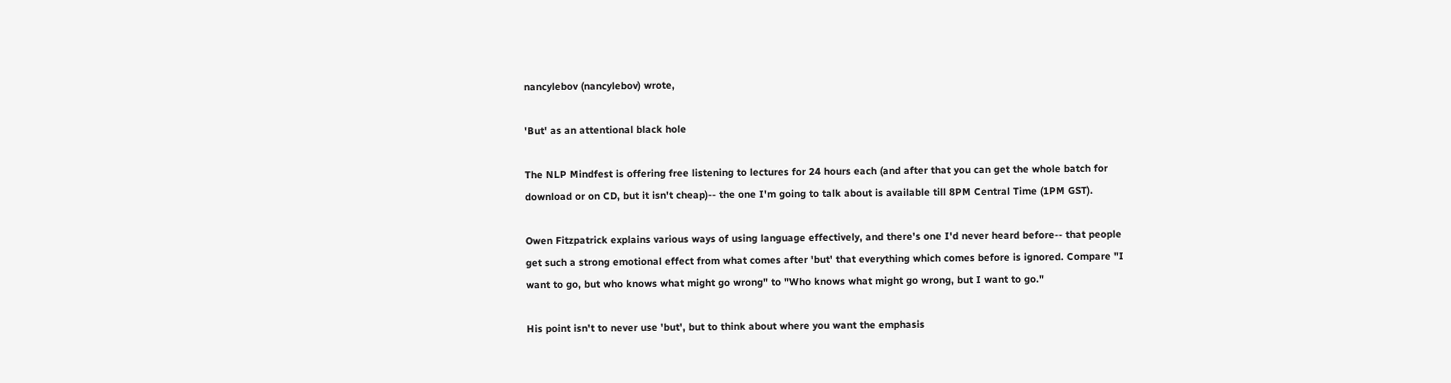nancylebov (nancylebov) wrote,

'But' as an attentional black hole

The NLP Mindfest is offering free listening to lectures for 24 hours each (and after that you can get the whole batch for download or on CD, but it isn't cheap)-- the one I'm going to talk about is available till 8PM Central Time (1PM GST).

Owen Fitzpatrick explains various ways of using language effectively, and there's one I'd never heard before-- that people get such a strong emotional effect from what comes after 'but' that everything which comes before is ignored. Compare "I want to go, but who knows what might go wrong" to "Who knows what might go wrong, but I want to go."

His point isn't to never use 'but', but to think about where you want the emphasis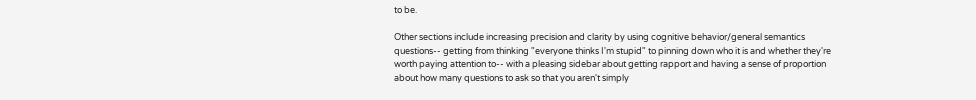to be.

Other sections include increasing precision and clarity by using cognitive behavior/general semantics questions-- getting from thinking "everyone thinks I'm stupid" to pinning down who it is and whether they're worth paying attention to-- with a pleasing sidebar about getting rapport and having a sense of proportion about how many questions to ask so that you aren't simply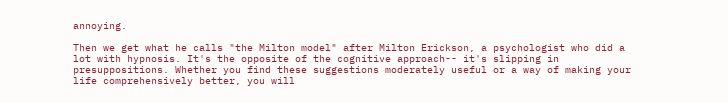annoying.

Then we get what he calls "the Milton model" after Milton Erickson, a psychologist who did a lot with hypnosis. It's the opposite of the cognitive approach-- it's slipping in presuppositions. Whether you find these suggestions moderately useful or a way of making your life comprehensively better, you will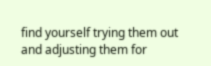find yourself trying them out and adjusting them for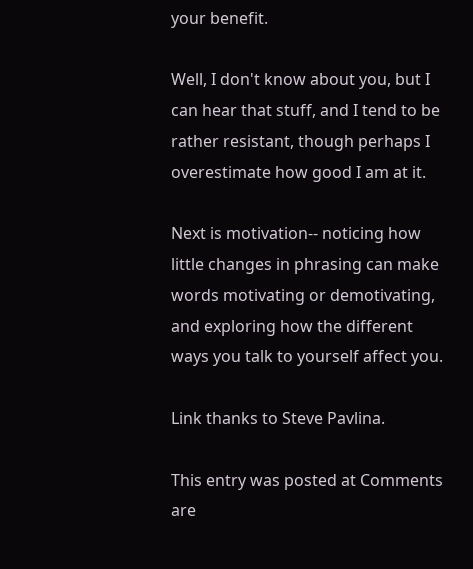your benefit.

Well, I don't know about you, but I can hear that stuff, and I tend to be rather resistant, though perhaps I overestimate how good I am at it.

Next is motivation-- noticing how little changes in phrasing can make words motivating or demotivating, and exploring how the different ways you talk to yourself affect you.

Link thanks to Steve Pavlina.

This entry was posted at Comments are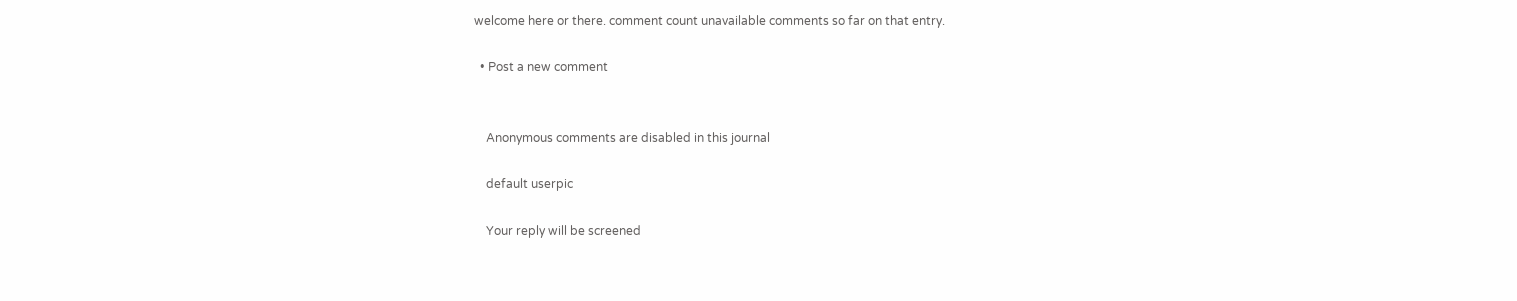welcome here or there. comment count unavailable comments so far on that entry.

  • Post a new comment


    Anonymous comments are disabled in this journal

    default userpic

    Your reply will be screened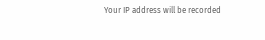Your IP address will be recorded